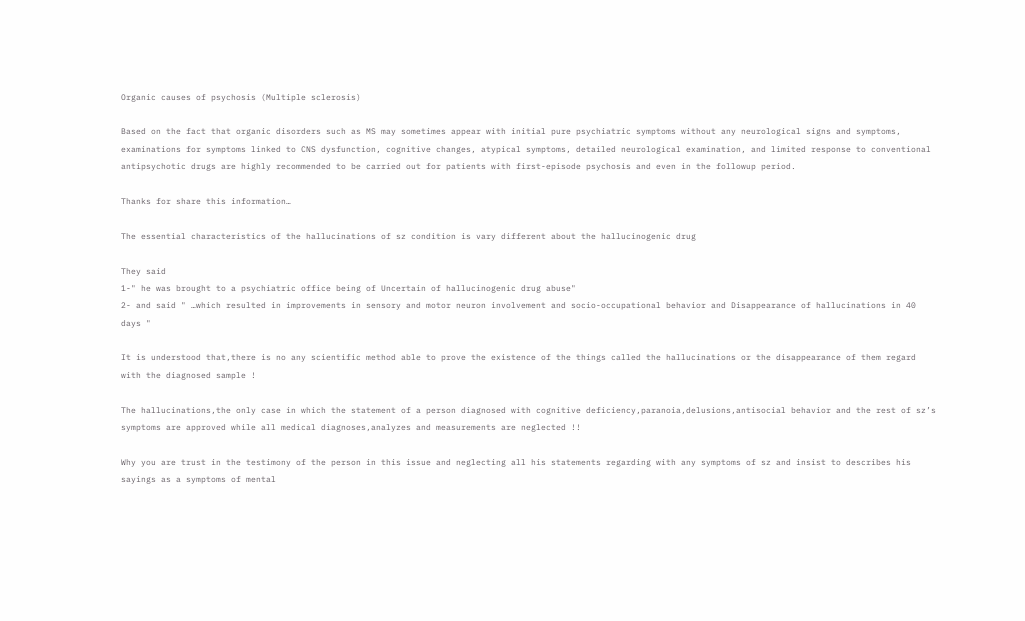Organic causes of psychosis (Multiple sclerosis)

Based on the fact that organic disorders such as MS may sometimes appear with initial pure psychiatric symptoms without any neurological signs and symptoms, examinations for symptoms linked to CNS dysfunction, cognitive changes, atypical symptoms, detailed neurological examination, and limited response to conventional antipsychotic drugs are highly recommended to be carried out for patients with first-episode psychosis and even in the followup period.

Thanks for share this information…

The essential characteristics of the hallucinations of sz condition is vary different about the hallucinogenic drug

They said
1-" he was brought to a psychiatric office being of Uncertain of hallucinogenic drug abuse"
2- and said " …which resulted in improvements in sensory and motor neuron involvement and socio-occupational behavior and Disappearance of hallucinations in 40 days "

It is understood that,there is no any scientific method able to prove the existence of the things called the hallucinations or the disappearance of them regard with the diagnosed sample !

The hallucinations,the only case in which the statement of a person diagnosed with cognitive deficiency,paranoia,delusions,antisocial behavior and the rest of sz’s symptoms are approved while all medical diagnoses,analyzes and measurements are neglected !!

Why you are trust in the testimony of the person in this issue and neglecting all his statements regarding with any symptoms of sz and insist to describes his sayings as a symptoms of mental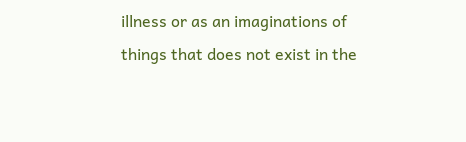illness or as an imaginations of things that does not exist in the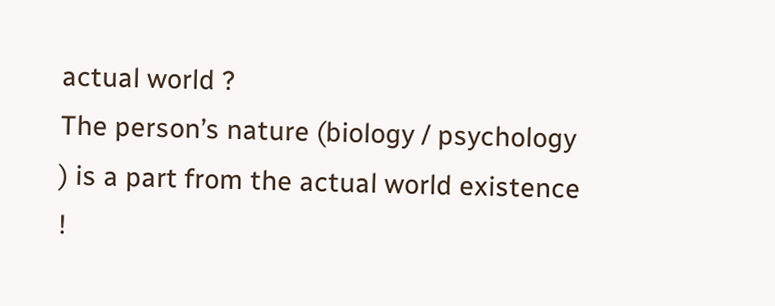actual world ?
The person’s nature (biology / psychology ) is a part from the actual world existence !